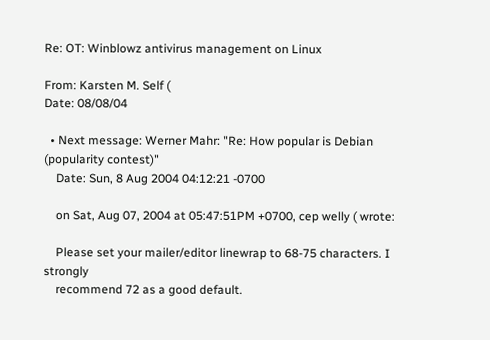Re: OT: Winblowz antivirus management on Linux

From: Karsten M. Self (
Date: 08/08/04

  • Next message: Werner Mahr: "Re: How popular is Debian (popularity contest)"
    Date: Sun, 8 Aug 2004 04:12:21 -0700

    on Sat, Aug 07, 2004 at 05:47:51PM +0700, cep welly ( wrote:

    Please set your mailer/editor linewrap to 68-75 characters. I strongly
    recommend 72 as a good default.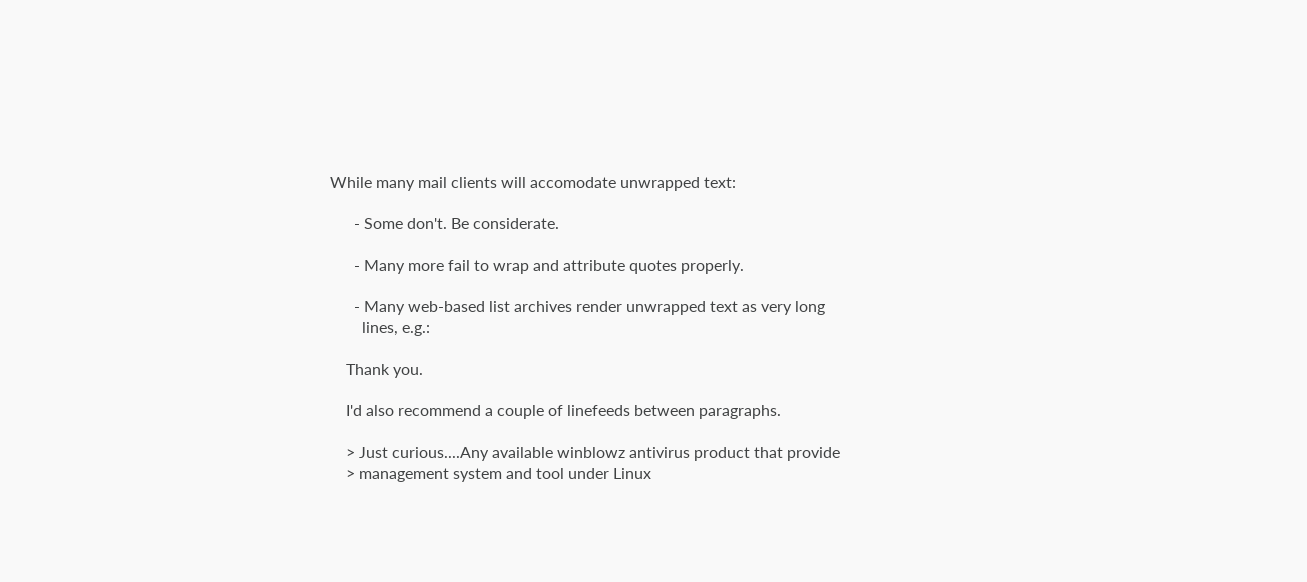While many mail clients will accomodate unwrapped text:

      - Some don't. Be considerate.

      - Many more fail to wrap and attribute quotes properly.

      - Many web-based list archives render unwrapped text as very long
        lines, e.g.:

    Thank you.

    I'd also recommend a couple of linefeeds between paragraphs.

    > Just curious....Any available winblowz antivirus product that provide
    > management system and tool under Linux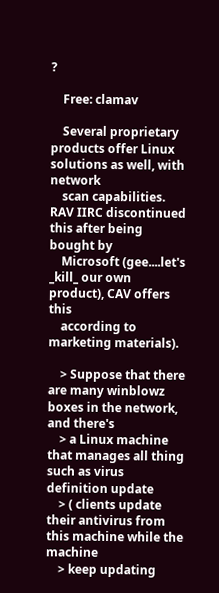?

    Free: clamav

    Several proprietary products offer Linux solutions as well, with network
    scan capabilities. RAV IIRC discontinued this after being bought by
    Microsoft (gee....let's _kill_ our own product), CAV offers this
    according to marketing materials).

    > Suppose that there are many winblowz boxes in the network, and there's
    > a Linux machine that manages all thing such as virus definition update
    > ( clients update their antivirus from this machine while the machine
    > keep updating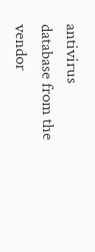antivirus database from the vendor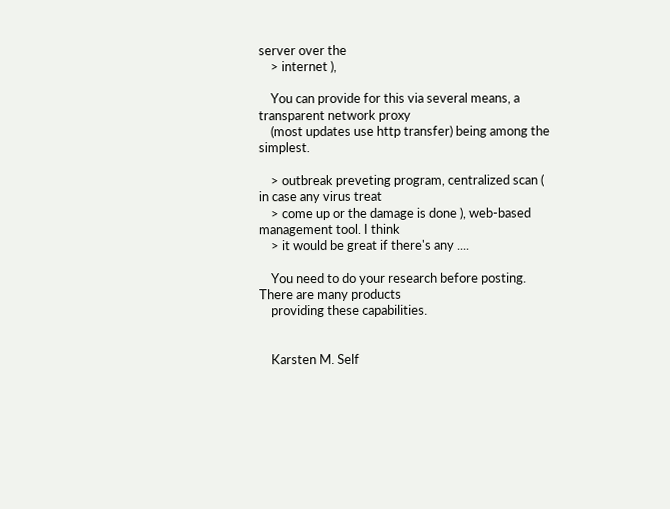server over the
    > internet ),

    You can provide for this via several means, a transparent network proxy
    (most updates use http transfer) being among the simplest.

    > outbreak preveting program, centralized scan ( in case any virus treat
    > come up or the damage is done ), web-based management tool. I think
    > it would be great if there's any ....

    You need to do your research before posting. There are many products
    providing these capabilities.


    Karsten M. Self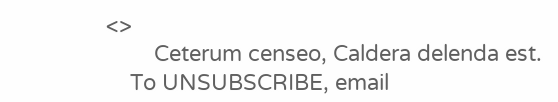<>
        Ceterum censeo, Caldera delenda est.
    To UNSUBSCRIBE, email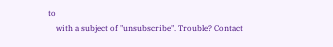to
    with a subject of "unsubscribe". Trouble? Contact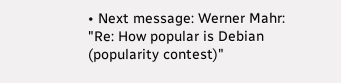• Next message: Werner Mahr: "Re: How popular is Debian (popularity contest)"